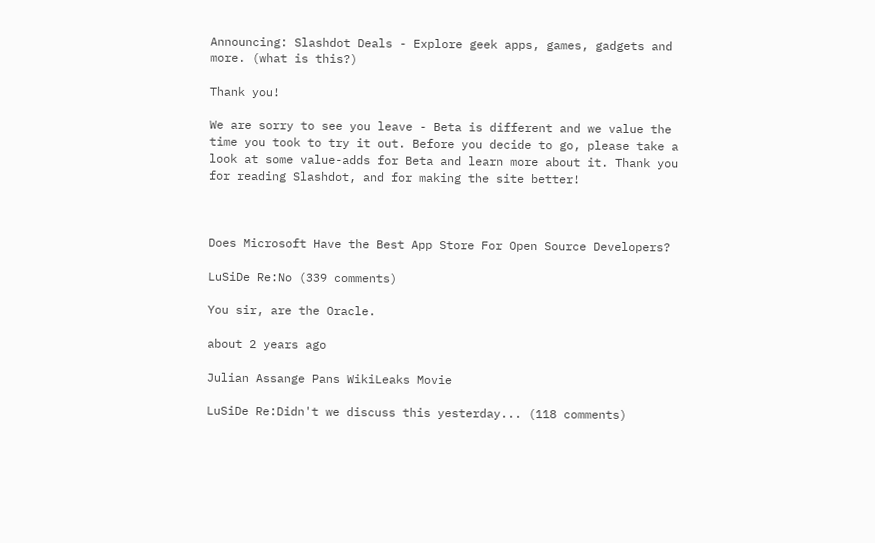Announcing: Slashdot Deals - Explore geek apps, games, gadgets and more. (what is this?)

Thank you!

We are sorry to see you leave - Beta is different and we value the time you took to try it out. Before you decide to go, please take a look at some value-adds for Beta and learn more about it. Thank you for reading Slashdot, and for making the site better!



Does Microsoft Have the Best App Store For Open Source Developers?

LuSiDe Re:No (339 comments)

You sir, are the Oracle.

about 2 years ago

Julian Assange Pans WikiLeaks Movie

LuSiDe Re:Didn't we discuss this yesterday... (118 comments)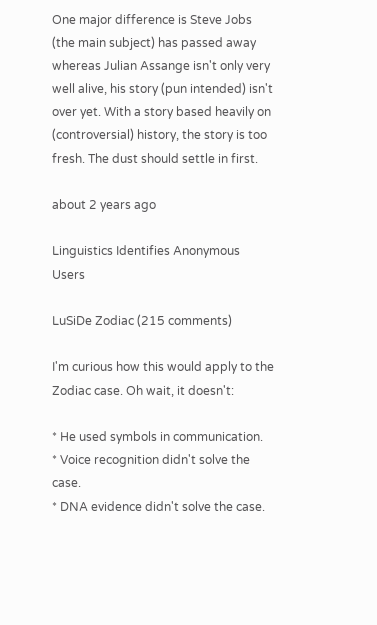One major difference is Steve Jobs (the main subject) has passed away whereas Julian Assange isn't only very well alive, his story (pun intended) isn't over yet. With a story based heavily on (controversial) history, the story is too fresh. The dust should settle in first.

about 2 years ago

Linguistics Identifies Anonymous Users

LuSiDe Zodiac (215 comments)

I'm curious how this would apply to the Zodiac case. Oh wait, it doesn't:

* He used symbols in communication.
* Voice recognition didn't solve the case.
* DNA evidence didn't solve the case.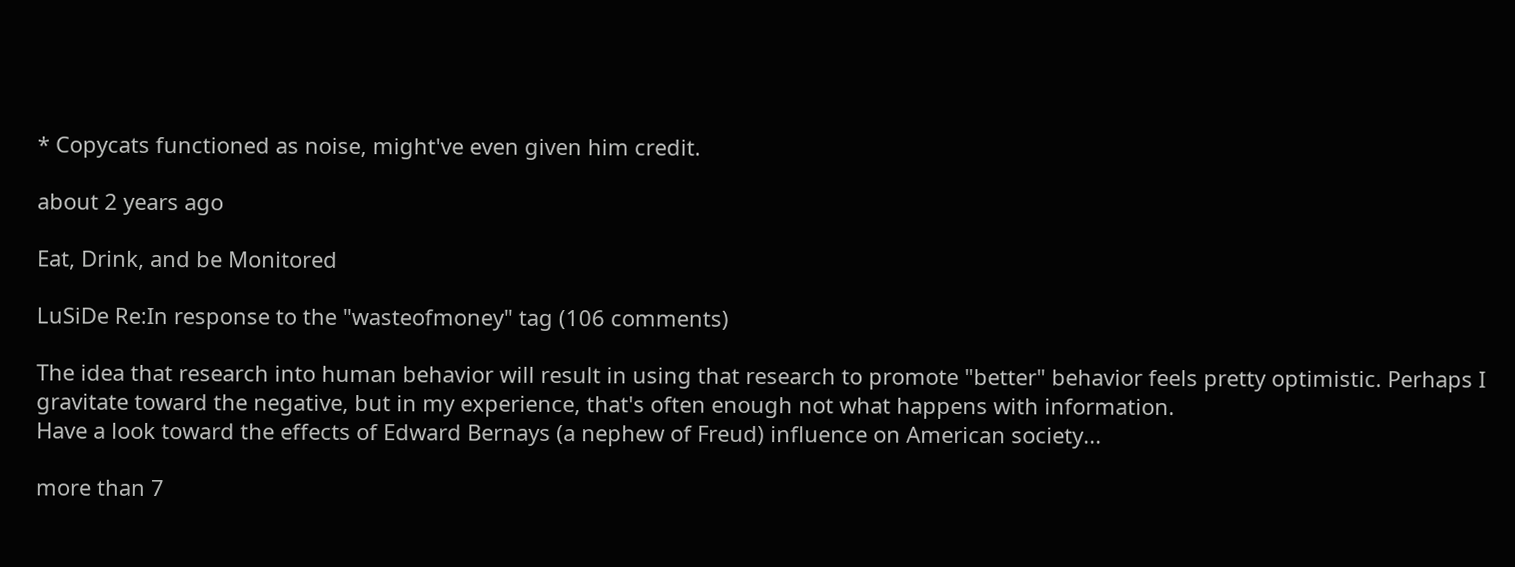* Copycats functioned as noise, might've even given him credit.

about 2 years ago

Eat, Drink, and be Monitored

LuSiDe Re:In response to the "wasteofmoney" tag (106 comments)

The idea that research into human behavior will result in using that research to promote "better" behavior feels pretty optimistic. Perhaps I gravitate toward the negative, but in my experience, that's often enough not what happens with information.
Have a look toward the effects of Edward Bernays (a nephew of Freud) influence on American society...

more than 7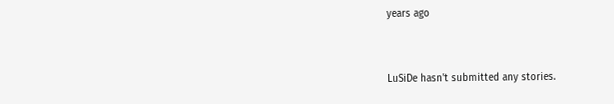years ago


LuSiDe hasn't submitted any stories.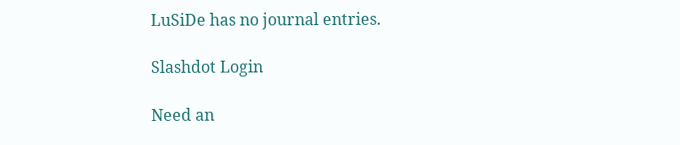LuSiDe has no journal entries.

Slashdot Login

Need an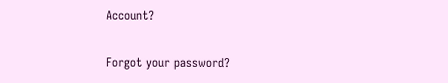Account?

Forgot your password?